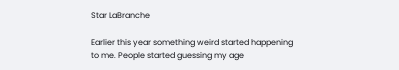Star LaBranche

Earlier this year something weird started happening to me. People started guessing my age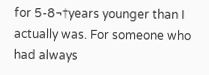for 5-8¬†years younger than I actually was. For someone who had always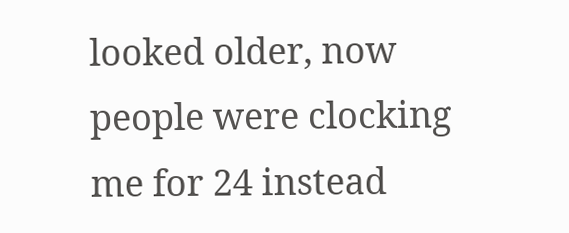looked older, now people were clocking me for 24 instead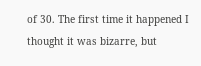of 30. The first time it happened I thought it was bizarre, but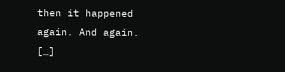then it happened again. And again. […]